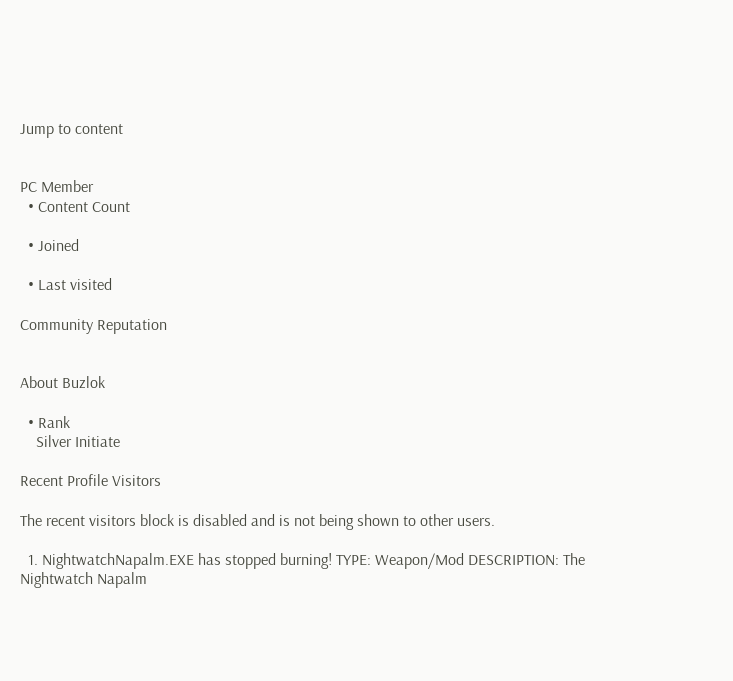Jump to content


PC Member
  • Content Count

  • Joined

  • Last visited

Community Reputation


About Buzlok

  • Rank
    Silver Initiate

Recent Profile Visitors

The recent visitors block is disabled and is not being shown to other users.

  1. NightwatchNapalm.EXE has stopped burning! TYPE: Weapon/Mod DESCRIPTION: The Nightwatch Napalm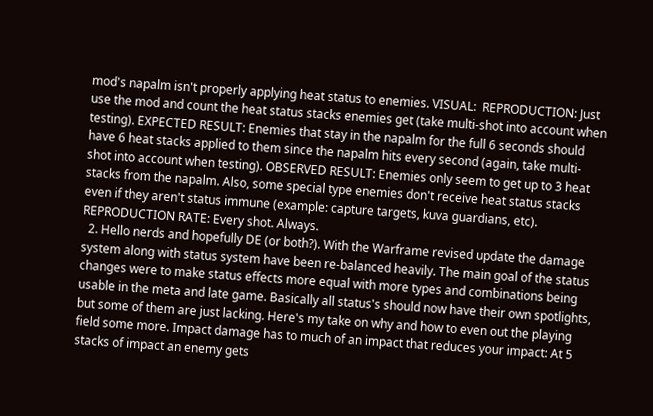mod's napalm isn't properly applying heat status to enemies. VISUAL:  REPRODUCTION: Just use the mod and count the heat status stacks enemies get (take multi-shot into account when testing). EXPECTED RESULT: Enemies that stay in the napalm for the full 6 seconds should have 6 heat stacks applied to them since the napalm hits every second (again, take multi-shot into account when testing). OBSERVED RESULT: Enemies only seem to get up to 3 heat stacks from the napalm. Also, some special type enemies don't receive heat status stacks even if they aren't status immune (example: capture targets, kuva guardians, etc). REPRODUCTION RATE: Every shot. Always.
  2. Hello nerds and hopefully DE (or both?). With the Warframe revised update the damage system along with status system have been re-balanced heavily. The main goal of the status changes were to make status effects more equal with more types and combinations being usable in the meta and late game. Basically all status's should now have their own spotlights, but some of them are just lacking. Here's my take on why and how to even out the playing field some more. Impact damage has to much of an impact that reduces your impact: At 5 stacks of impact an enemy gets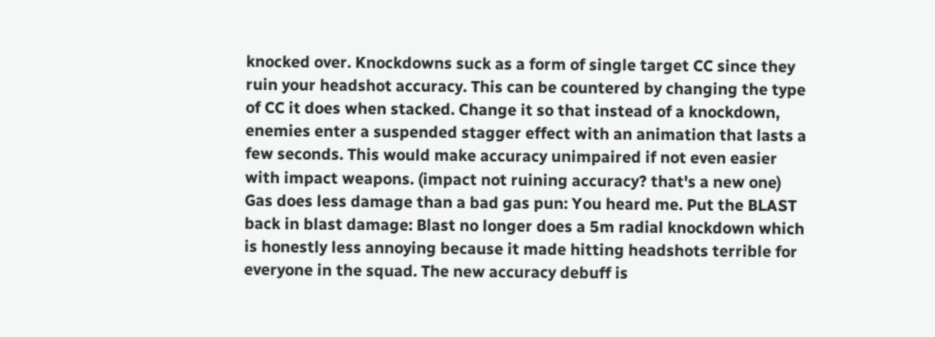knocked over. Knockdowns suck as a form of single target CC since they ruin your headshot accuracy. This can be countered by changing the type of CC it does when stacked. Change it so that instead of a knockdown, enemies enter a suspended stagger effect with an animation that lasts a few seconds. This would make accuracy unimpaired if not even easier with impact weapons. (impact not ruining accuracy? that's a new one) Gas does less damage than a bad gas pun: You heard me. Put the BLAST back in blast damage: Blast no longer does a 5m radial knockdown which is honestly less annoying because it made hitting headshots terrible for everyone in the squad. The new accuracy debuff is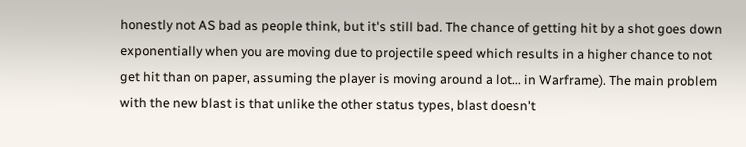honestly not AS bad as people think, but it's still bad. The chance of getting hit by a shot goes down exponentially when you are moving due to projectile speed which results in a higher chance to not get hit than on paper, assuming the player is moving around a lot... in Warframe). The main problem with the new blast is that unlike the other status types, blast doesn't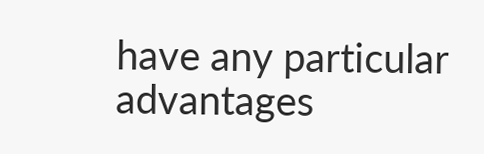have any particular advantages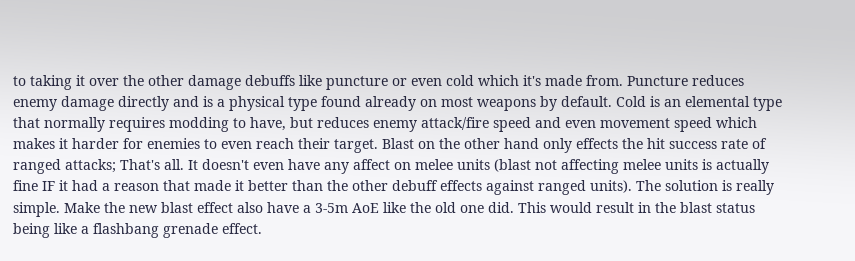to taking it over the other damage debuffs like puncture or even cold which it's made from. Puncture reduces enemy damage directly and is a physical type found already on most weapons by default. Cold is an elemental type that normally requires modding to have, but reduces enemy attack/fire speed and even movement speed which makes it harder for enemies to even reach their target. Blast on the other hand only effects the hit success rate of ranged attacks; That's all. It doesn't even have any affect on melee units (blast not affecting melee units is actually fine IF it had a reason that made it better than the other debuff effects against ranged units). The solution is really simple. Make the new blast effect also have a 3-5m AoE like the old one did. This would result in the blast status being like a flashbang grenade effect.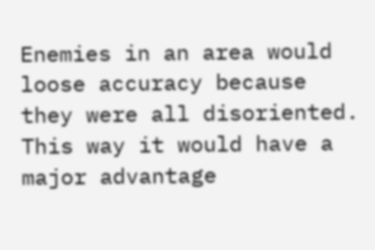Enemies in an area would loose accuracy because they were all disoriented. This way it would have a major advantage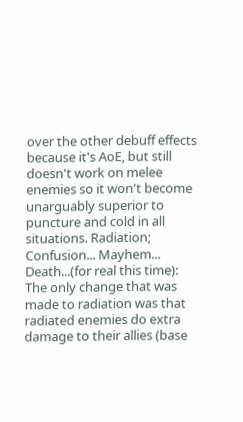over the other debuff effects because it's AoE, but still doesn't work on melee enemies so it won't become unarguably superior to puncture and cold in all situations. Radiation; Confusion... Mayhem... Death...(for real this time): The only change that was made to radiation was that radiated enemies do extra damage to their allies (base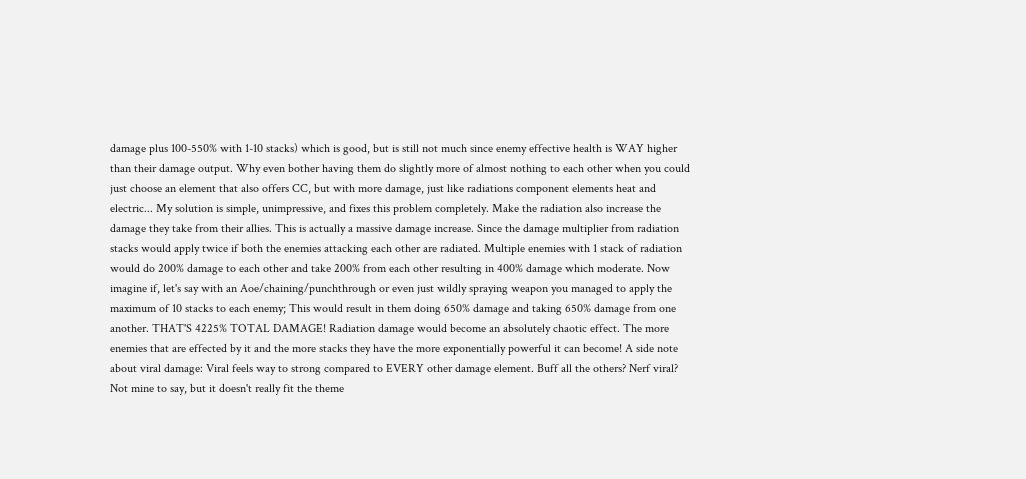damage plus 100-550% with 1-10 stacks) which is good, but is still not much since enemy effective health is WAY higher than their damage output. Why even bother having them do slightly more of almost nothing to each other when you could just choose an element that also offers CC, but with more damage, just like radiations component elements heat and electric... My solution is simple, unimpressive, and fixes this problem completely. Make the radiation also increase the damage they take from their allies. This is actually a massive damage increase. Since the damage multiplier from radiation stacks would apply twice if both the enemies attacking each other are radiated. Multiple enemies with 1 stack of radiation would do 200% damage to each other and take 200% from each other resulting in 400% damage which moderate. Now imagine if, let's say with an Aoe/chaining/punchthrough or even just wildly spraying weapon you managed to apply the maximum of 10 stacks to each enemy; This would result in them doing 650% damage and taking 650% damage from one another. THAT'S 4225% TOTAL DAMAGE! Radiation damage would become an absolutely chaotic effect. The more enemies that are effected by it and the more stacks they have the more exponentially powerful it can become! A side note about viral damage: Viral feels way to strong compared to EVERY other damage element. Buff all the others? Nerf viral? Not mine to say, but it doesn't really fit the theme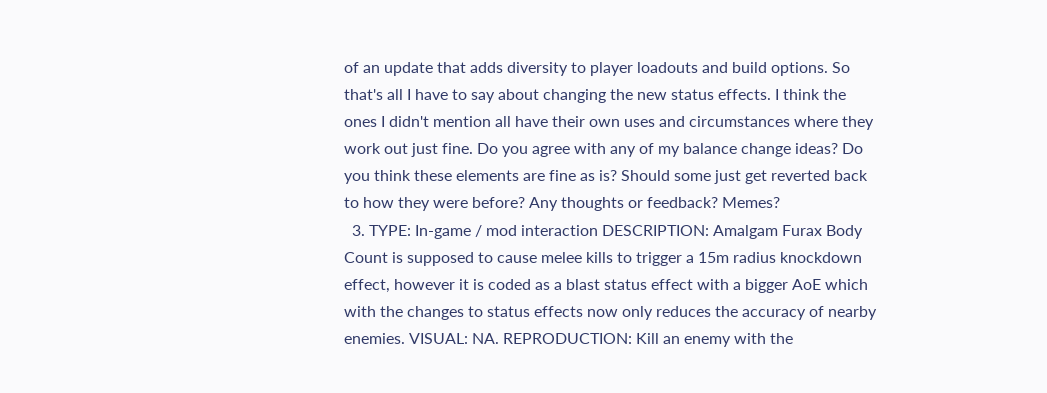of an update that adds diversity to player loadouts and build options. So that's all I have to say about changing the new status effects. I think the ones I didn't mention all have their own uses and circumstances where they work out just fine. Do you agree with any of my balance change ideas? Do you think these elements are fine as is? Should some just get reverted back to how they were before? Any thoughts or feedback? Memes?
  3. TYPE: In-game / mod interaction DESCRIPTION: Amalgam Furax Body Count is supposed to cause melee kills to trigger a 15m radius knockdown effect, however it is coded as a blast status effect with a bigger AoE which with the changes to status effects now only reduces the accuracy of nearby enemies. VISUAL: NA. REPRODUCTION: Kill an enemy with the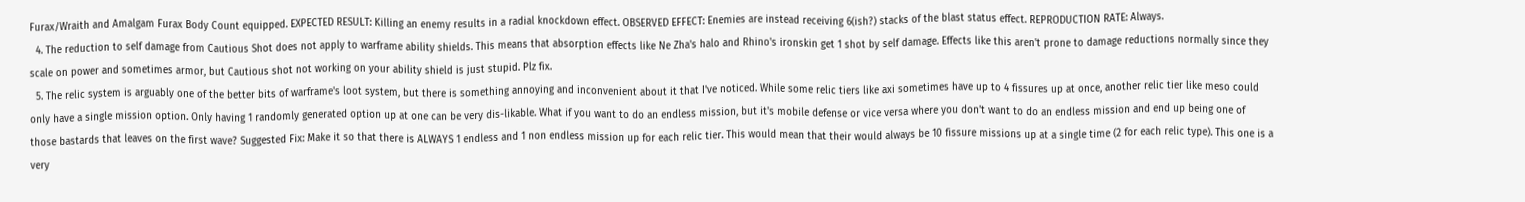Furax/Wraith and Amalgam Furax Body Count equipped. EXPECTED RESULT: Killing an enemy results in a radial knockdown effect. OBSERVED EFFECT: Enemies are instead receiving 6(ish?) stacks of the blast status effect. REPRODUCTION RATE: Always.
  4. The reduction to self damage from Cautious Shot does not apply to warframe ability shields. This means that absorption effects like Ne Zha's halo and Rhino's ironskin get 1 shot by self damage. Effects like this aren't prone to damage reductions normally since they scale on power and sometimes armor, but Cautious shot not working on your ability shield is just stupid. Plz fix.
  5. The relic system is arguably one of the better bits of warframe's loot system, but there is something annoying and inconvenient about it that I've noticed. While some relic tiers like axi sometimes have up to 4 fissures up at once, another relic tier like meso could only have a single mission option. Only having 1 randomly generated option up at one can be very dis-likable. What if you want to do an endless mission, but it's mobile defense or vice versa where you don't want to do an endless mission and end up being one of those bastards that leaves on the first wave? Suggested Fix: Make it so that there is ALWAYS 1 endless and 1 non endless mission up for each relic tier. This would mean that their would always be 10 fissure missions up at a single time (2 for each relic type). This one is a very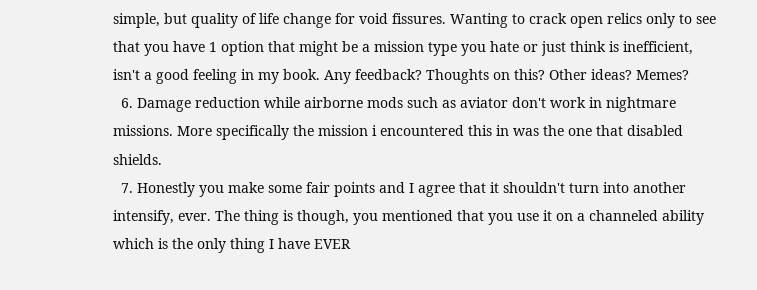simple, but quality of life change for void fissures. Wanting to crack open relics only to see that you have 1 option that might be a mission type you hate or just think is inefficient, isn't a good feeling in my book. Any feedback? Thoughts on this? Other ideas? Memes?
  6. Damage reduction while airborne mods such as aviator don't work in nightmare missions. More specifically the mission i encountered this in was the one that disabled shields.
  7. Honestly you make some fair points and I agree that it shouldn't turn into another intensify, ever. The thing is though, you mentioned that you use it on a channeled ability which is the only thing I have EVER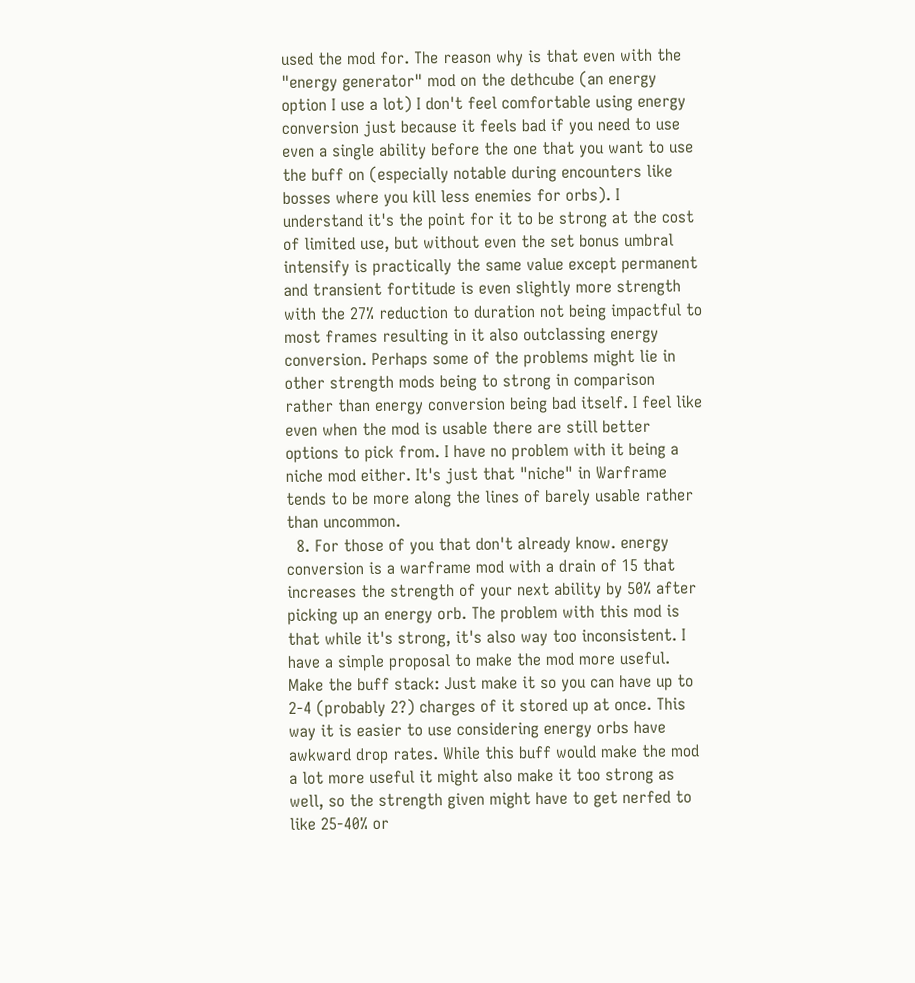used the mod for. The reason why is that even with the "energy generator" mod on the dethcube (an energy option I use a lot) I don't feel comfortable using energy conversion just because it feels bad if you need to use even a single ability before the one that you want to use the buff on (especially notable during encounters like bosses where you kill less enemies for orbs). I understand it's the point for it to be strong at the cost of limited use, but without even the set bonus umbral intensify is practically the same value except permanent and transient fortitude is even slightly more strength with the 27% reduction to duration not being impactful to most frames resulting in it also outclassing energy conversion. Perhaps some of the problems might lie in other strength mods being to strong in comparison rather than energy conversion being bad itself. I feel like even when the mod is usable there are still better options to pick from. I have no problem with it being a niche mod either. It's just that "niche" in Warframe tends to be more along the lines of barely usable rather than uncommon.
  8. For those of you that don't already know. energy conversion is a warframe mod with a drain of 15 that increases the strength of your next ability by 50% after picking up an energy orb. The problem with this mod is that while it's strong, it's also way too inconsistent. I have a simple proposal to make the mod more useful. Make the buff stack: Just make it so you can have up to 2-4 (probably 2?) charges of it stored up at once. This way it is easier to use considering energy orbs have awkward drop rates. While this buff would make the mod a lot more useful it might also make it too strong as well, so the strength given might have to get nerfed to like 25-40% or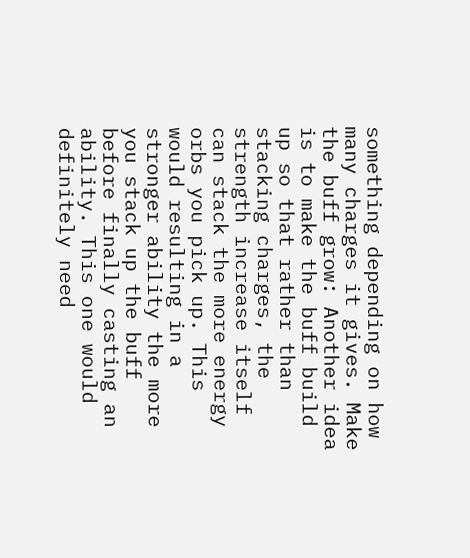something depending on how many charges it gives. Make the buff grow: Another idea is to make the buff build up so that rather than stacking charges, the strength increase itself can stack the more energy orbs you pick up. This would resulting in a stronger ability the more you stack up the buff before finally casting an ability. This one would definitely need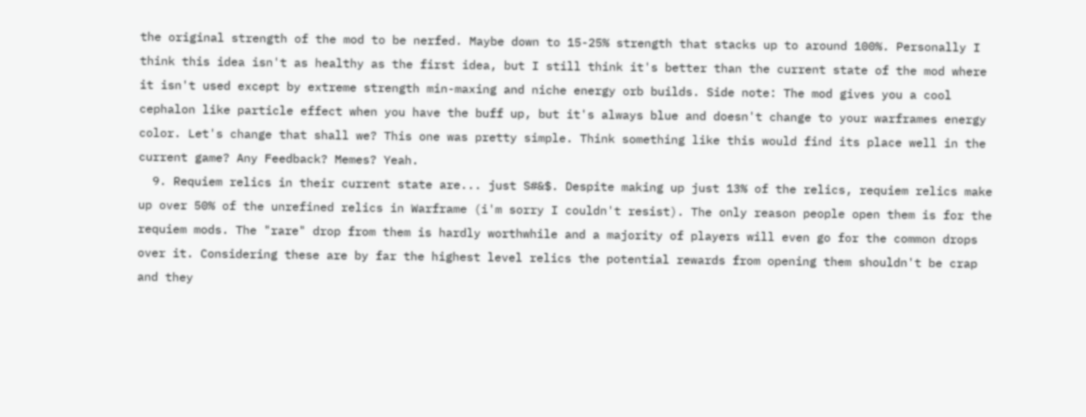the original strength of the mod to be nerfed. Maybe down to 15-25% strength that stacks up to around 100%. Personally I think this idea isn't as healthy as the first idea, but I still think it's better than the current state of the mod where it isn't used except by extreme strength min-maxing and niche energy orb builds. Side note: The mod gives you a cool cephalon like particle effect when you have the buff up, but it's always blue and doesn't change to your warframes energy color. Let's change that shall we? This one was pretty simple. Think something like this would find its place well in the current game? Any Feedback? Memes? Yeah.
  9. Requiem relics in their current state are... just S#&$. Despite making up just 13% of the relics, requiem relics make up over 50% of the unrefined relics in Warframe (i'm sorry I couldn't resist). The only reason people open them is for the requiem mods. The "rare" drop from them is hardly worthwhile and a majority of players will even go for the common drops over it. Considering these are by far the highest level relics the potential rewards from opening them shouldn't be crap and they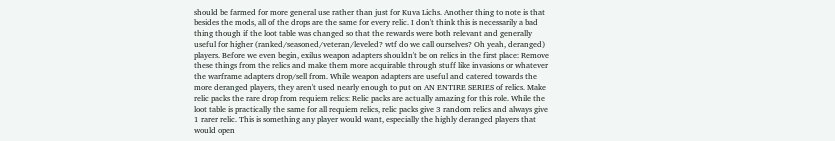should be farmed for more general use rather than just for Kuva Lichs. Another thing to note is that besides the mods, all of the drops are the same for every relic. I don't think this is necessarily a bad thing though if the loot table was changed so that the rewards were both relevant and generally useful for higher (ranked/seasoned/veteran/leveled? wtf do we call ourselves? Oh yeah, deranged) players. Before we even begin, exilus weapon adapters shouldn't be on relics in the first place: Remove these things from the relics and make them more acquirable through stuff like invasions or whatever the warframe adapters drop/sell from. While weapon adapters are useful and catered towards the more deranged players, they aren't used nearly enough to put on AN ENTIRE SERIES of relics. Make relic packs the rare drop from requiem relics: Relic packs are actually amazing for this role. While the loot table is practically the same for all requiem relics, relic packs give 3 random relics and always give 1 rarer relic. This is something any player would want, especially the highly deranged players that would open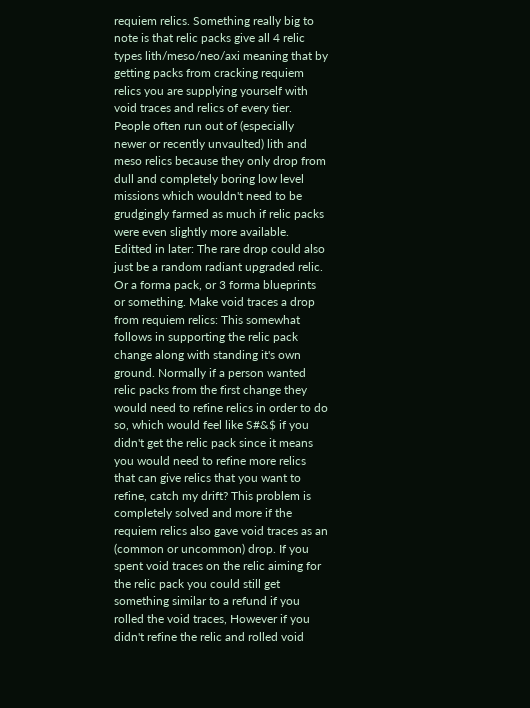requiem relics. Something really big to note is that relic packs give all 4 relic types lith/meso/neo/axi meaning that by getting packs from cracking requiem relics you are supplying yourself with void traces and relics of every tier. People often run out of (especially newer or recently unvaulted) lith and meso relics because they only drop from dull and completely boring low level missions which wouldn't need to be grudgingly farmed as much if relic packs were even slightly more available. Editted in later: The rare drop could also just be a random radiant upgraded relic. Or a forma pack, or 3 forma blueprints or something. Make void traces a drop from requiem relics: This somewhat follows in supporting the relic pack change along with standing it's own ground. Normally if a person wanted relic packs from the first change they would need to refine relics in order to do so, which would feel like S#&$ if you didn't get the relic pack since it means you would need to refine more relics that can give relics that you want to refine, catch my drift? This problem is completely solved and more if the requiem relics also gave void traces as an (common or uncommon) drop. If you spent void traces on the relic aiming for the relic pack you could still get something similar to a refund if you rolled the void traces, However if you didn't refine the relic and rolled void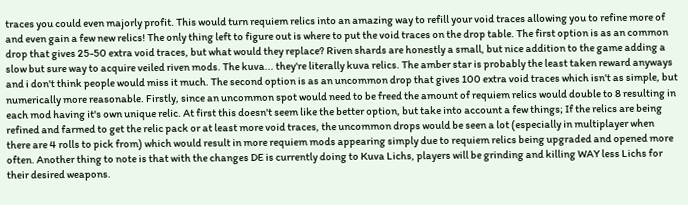traces you could even majorly profit. This would turn requiem relics into an amazing way to refill your void traces allowing you to refine more of and even gain a few new relics! The only thing left to figure out is where to put the void traces on the drop table. The first option is as an common drop that gives 25-50 extra void traces, but what would they replace? Riven shards are honestly a small, but nice addition to the game adding a slow but sure way to acquire veiled riven mods. The kuva... they're literally kuva relics. The amber star is probably the least taken reward anyways and i don't think people would miss it much. The second option is as an uncommon drop that gives 100 extra void traces which isn't as simple, but numerically more reasonable. Firstly, since an uncommon spot would need to be freed the amount of requiem relics would double to 8 resulting in each mod having it's own unique relic. At first this doesn't seem like the better option, but take into account a few things; If the relics are being refined and farmed to get the relic pack or at least more void traces, the uncommon drops would be seen a lot (especially in multiplayer when there are 4 rolls to pick from) which would result in more requiem mods appearing simply due to requiem relics being upgraded and opened more often. Another thing to note is that with the changes DE is currently doing to Kuva Lichs, players will be grinding and killing WAY less Lichs for their desired weapons.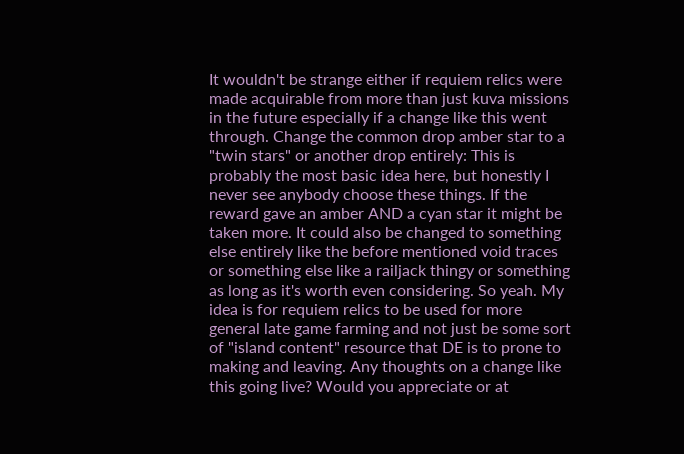It wouldn't be strange either if requiem relics were made acquirable from more than just kuva missions in the future especially if a change like this went through. Change the common drop amber star to a "twin stars" or another drop entirely: This is probably the most basic idea here, but honestly I never see anybody choose these things. If the reward gave an amber AND a cyan star it might be taken more. It could also be changed to something else entirely like the before mentioned void traces or something else like a railjack thingy or something as long as it's worth even considering. So yeah. My idea is for requiem relics to be used for more general late game farming and not just be some sort of "island content" resource that DE is to prone to making and leaving. Any thoughts on a change like this going live? Would you appreciate or at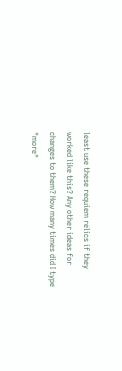least use these requiem relics if they worked like this? Any other ideas for changes to them? How many times did I type "more"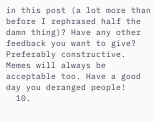in this post (a lot more than before I rephrased half the damn thing)? Have any other feedback you want to give? Preferably constructive. Memes will always be acceptable too. Have a good day you deranged people!
  10.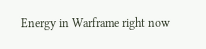Energy in Warframe right now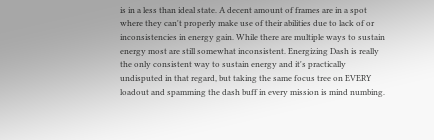is in a less than ideal state. A decent amount of frames are in a spot where they can't properly make use of their abilities due to lack of or inconsistencies in energy gain. While there are multiple ways to sustain energy most are still somewhat inconsistent. Energizing Dash is really the only consistent way to sustain energy and it's practically undisputed in that regard, but taking the same focus tree on EVERY loadout and spamming the dash buff in every mission is mind numbing.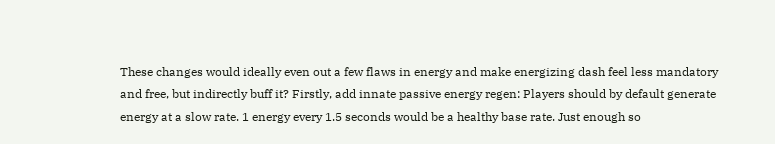These changes would ideally even out a few flaws in energy and make energizing dash feel less mandatory and free, but indirectly buff it? Firstly, add innate passive energy regen: Players should by default generate energy at a slow rate. 1 energy every 1.5 seconds would be a healthy base rate. Just enough so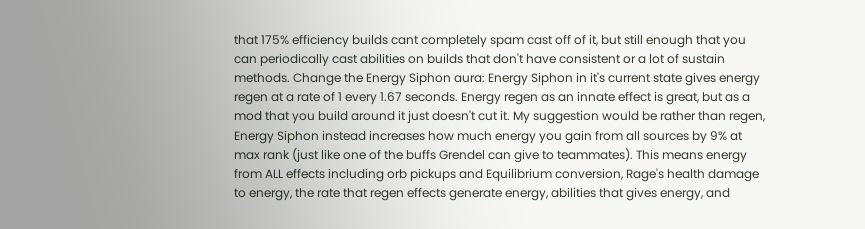that 175% efficiency builds cant completely spam cast off of it, but still enough that you can periodically cast abilities on builds that don't have consistent or a lot of sustain methods. Change the Energy Siphon aura: Energy Siphon in it's current state gives energy regen at a rate of 1 every 1.67 seconds. Energy regen as an innate effect is great, but as a mod that you build around it just doesn't cut it. My suggestion would be rather than regen, Energy Siphon instead increases how much energy you gain from all sources by 9% at max rank (just like one of the buffs Grendel can give to teammates). This means energy from ALL effects including orb pickups and Equilibrium conversion, Rage's health damage to energy, the rate that regen effects generate energy, abilities that gives energy, and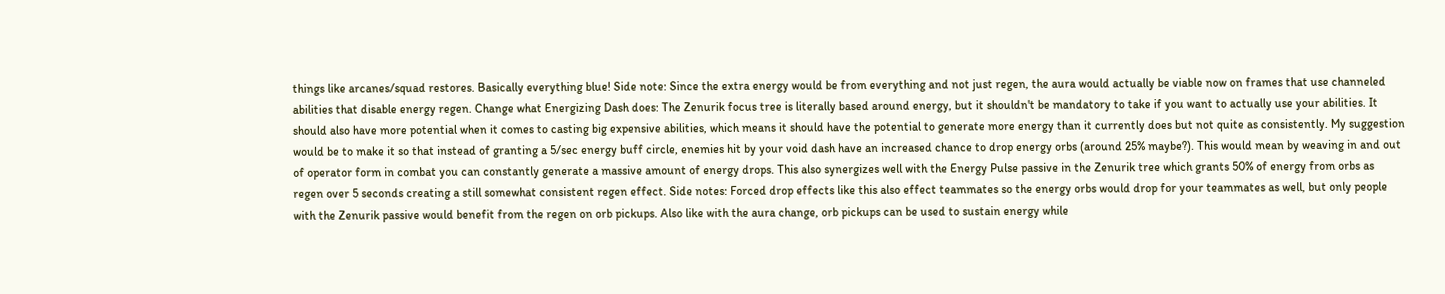things like arcanes/squad restores. Basically everything blue! Side note: Since the extra energy would be from everything and not just regen, the aura would actually be viable now on frames that use channeled abilities that disable energy regen. Change what Energizing Dash does: The Zenurik focus tree is literally based around energy, but it shouldn't be mandatory to take if you want to actually use your abilities. It should also have more potential when it comes to casting big expensive abilities, which means it should have the potential to generate more energy than it currently does but not quite as consistently. My suggestion would be to make it so that instead of granting a 5/sec energy buff circle, enemies hit by your void dash have an increased chance to drop energy orbs (around 25% maybe?). This would mean by weaving in and out of operator form in combat you can constantly generate a massive amount of energy drops. This also synergizes well with the Energy Pulse passive in the Zenurik tree which grants 50% of energy from orbs as regen over 5 seconds creating a still somewhat consistent regen effect. Side notes: Forced drop effects like this also effect teammates so the energy orbs would drop for your teammates as well, but only people with the Zenurik passive would benefit from the regen on orb pickups. Also like with the aura change, orb pickups can be used to sustain energy while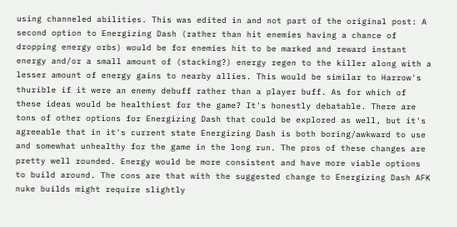using channeled abilities. This was edited in and not part of the original post: A second option to Energizing Dash (rather than hit enemies having a chance of dropping energy orbs) would be for enemies hit to be marked and reward instant energy and/or a small amount of (stacking?) energy regen to the killer along with a lesser amount of energy gains to nearby allies. This would be similar to Harrow's thurible if it were an enemy debuff rather than a player buff. As for which of these ideas would be healthiest for the game? It's honestly debatable. There are tons of other options for Energizing Dash that could be explored as well, but it's agreeable that in it's current state Energizing Dash is both boring/awkward to use and somewhat unhealthy for the game in the long run. The pros of these changes are pretty well rounded. Energy would be more consistent and have more viable options to build around. The cons are that with the suggested change to Energizing Dash AFK nuke builds might require slightly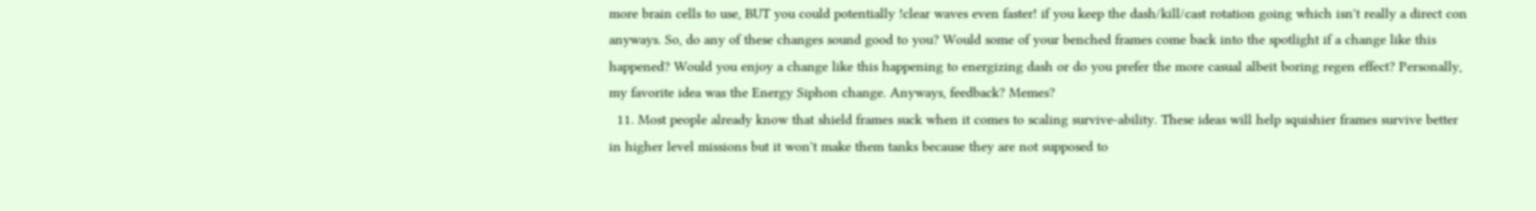more brain cells to use, BUT you could potentially !clear waves even faster! if you keep the dash/kill/cast rotation going which isn't really a direct con anyways. So, do any of these changes sound good to you? Would some of your benched frames come back into the spotlight if a change like this happened? Would you enjoy a change like this happening to energizing dash or do you prefer the more casual albeit boring regen effect? Personally, my favorite idea was the Energy Siphon change. Anyways, feedback? Memes?
  11. Most people already know that shield frames suck when it comes to scaling survive-ability. These ideas will help squishier frames survive better in higher level missions but it won't make them tanks because they are not supposed to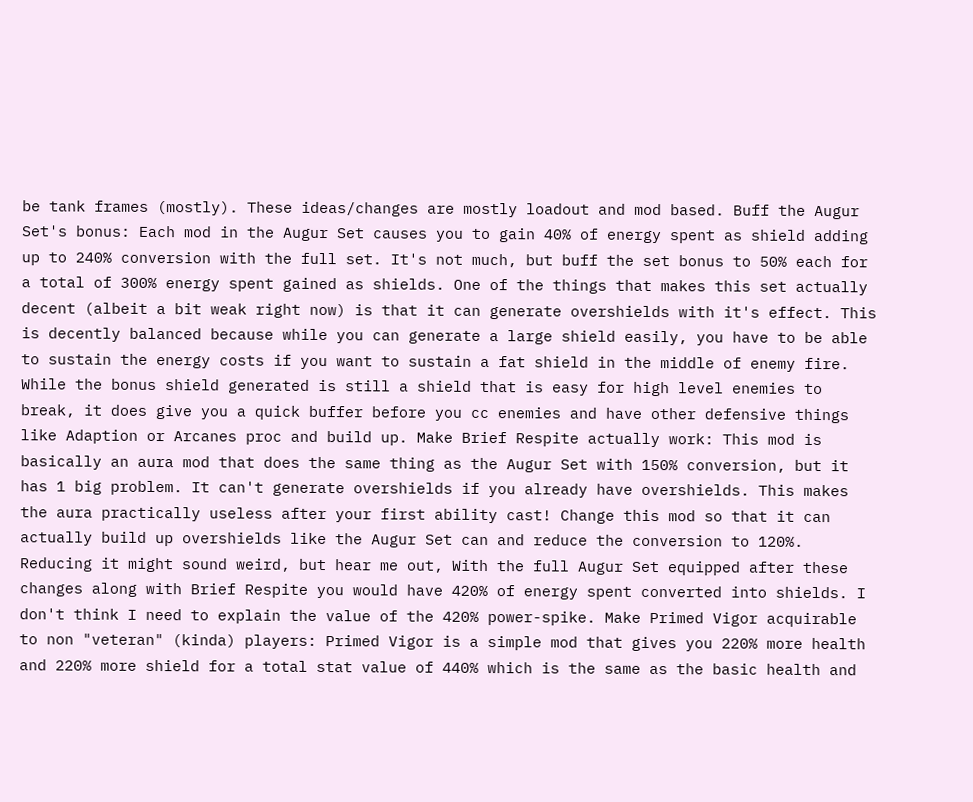be tank frames (mostly). These ideas/changes are mostly loadout and mod based. Buff the Augur Set's bonus: Each mod in the Augur Set causes you to gain 40% of energy spent as shield adding up to 240% conversion with the full set. It's not much, but buff the set bonus to 50% each for a total of 300% energy spent gained as shields. One of the things that makes this set actually decent (albeit a bit weak right now) is that it can generate overshields with it's effect. This is decently balanced because while you can generate a large shield easily, you have to be able to sustain the energy costs if you want to sustain a fat shield in the middle of enemy fire. While the bonus shield generated is still a shield that is easy for high level enemies to break, it does give you a quick buffer before you cc enemies and have other defensive things like Adaption or Arcanes proc and build up. Make Brief Respite actually work: This mod is basically an aura mod that does the same thing as the Augur Set with 150% conversion, but it has 1 big problem. It can't generate overshields if you already have overshields. This makes the aura practically useless after your first ability cast! Change this mod so that it can actually build up overshields like the Augur Set can and reduce the conversion to 120%. Reducing it might sound weird, but hear me out, With the full Augur Set equipped after these changes along with Brief Respite you would have 420% of energy spent converted into shields. I don't think I need to explain the value of the 420% power-spike. Make Primed Vigor acquirable to non "veteran" (kinda) players: Primed Vigor is a simple mod that gives you 220% more health and 220% more shield for a total stat value of 440% which is the same as the basic health and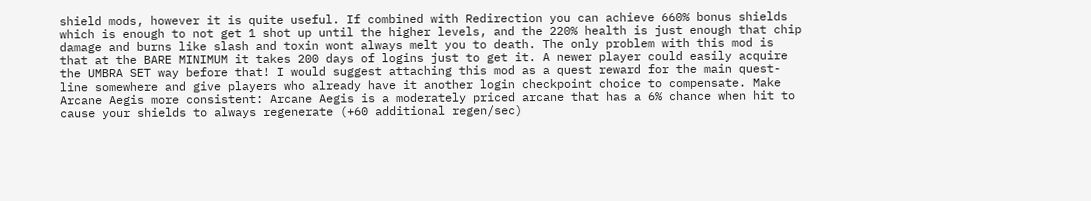shield mods, however it is quite useful. If combined with Redirection you can achieve 660% bonus shields which is enough to not get 1 shot up until the higher levels, and the 220% health is just enough that chip damage and burns like slash and toxin wont always melt you to death. The only problem with this mod is that at the BARE MINIMUM it takes 200 days of logins just to get it. A newer player could easily acquire the UMBRA SET way before that! I would suggest attaching this mod as a quest reward for the main quest-line somewhere and give players who already have it another login checkpoint choice to compensate. Make Arcane Aegis more consistent: Arcane Aegis is a moderately priced arcane that has a 6% chance when hit to cause your shields to always regenerate (+60 additional regen/sec)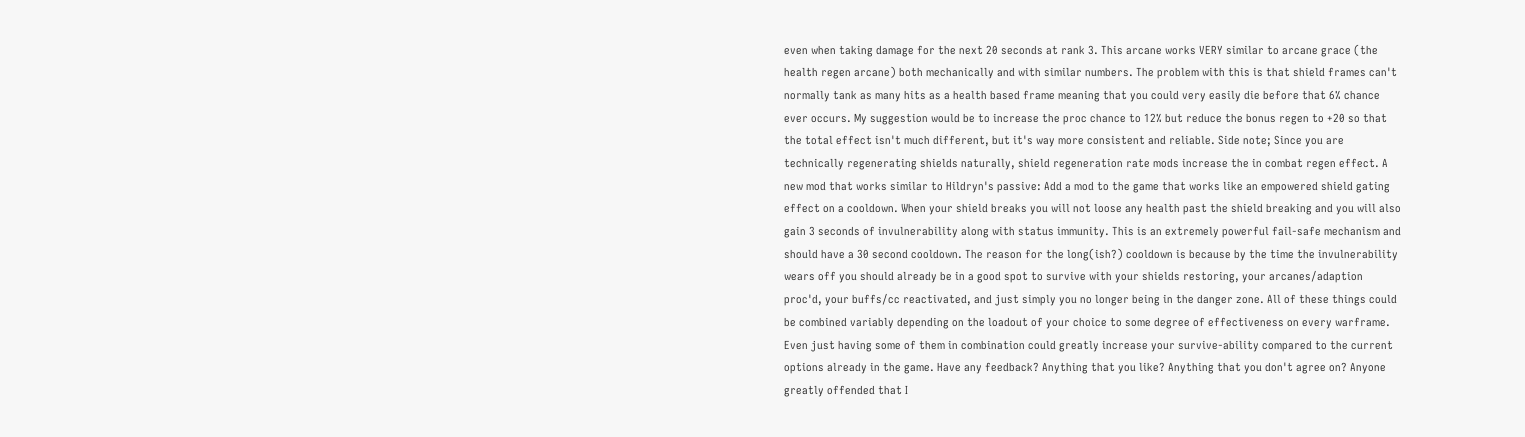even when taking damage for the next 20 seconds at rank 3. This arcane works VERY similar to arcane grace (the health regen arcane) both mechanically and with similar numbers. The problem with this is that shield frames can't normally tank as many hits as a health based frame meaning that you could very easily die before that 6% chance ever occurs. My suggestion would be to increase the proc chance to 12% but reduce the bonus regen to +20 so that the total effect isn't much different, but it's way more consistent and reliable. Side note; Since you are technically regenerating shields naturally, shield regeneration rate mods increase the in combat regen effect. A new mod that works similar to Hildryn's passive: Add a mod to the game that works like an empowered shield gating effect on a cooldown. When your shield breaks you will not loose any health past the shield breaking and you will also gain 3 seconds of invulnerability along with status immunity. This is an extremely powerful fail-safe mechanism and should have a 30 second cooldown. The reason for the long(ish?) cooldown is because by the time the invulnerability wears off you should already be in a good spot to survive with your shields restoring, your arcanes/adaption proc'd, your buffs/cc reactivated, and just simply you no longer being in the danger zone. All of these things could be combined variably depending on the loadout of your choice to some degree of effectiveness on every warframe. Even just having some of them in combination could greatly increase your survive-ability compared to the current options already in the game. Have any feedback? Anything that you like? Anything that you don't agree on? Anyone greatly offended that I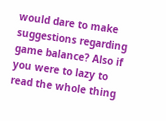would dare to make suggestions regarding game balance? Also if you were to lazy to read the whole thing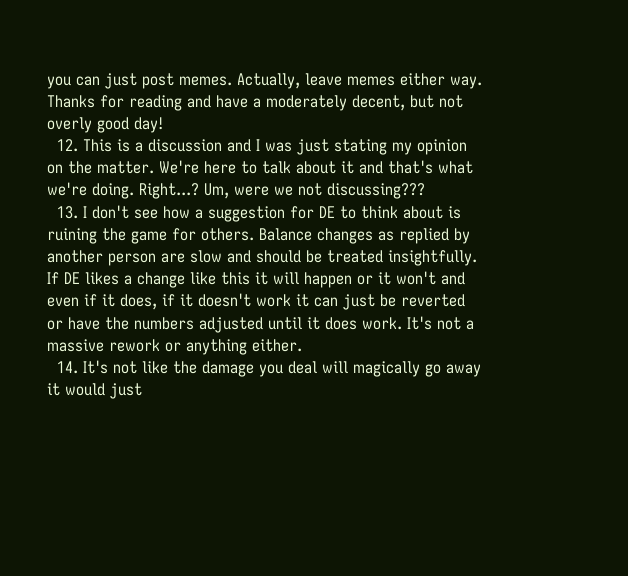you can just post memes. Actually, leave memes either way. Thanks for reading and have a moderately decent, but not overly good day!
  12. This is a discussion and I was just stating my opinion on the matter. We're here to talk about it and that's what we're doing. Right...? Um, were we not discussing???
  13. I don't see how a suggestion for DE to think about is ruining the game for others. Balance changes as replied by another person are slow and should be treated insightfully. If DE likes a change like this it will happen or it won't and even if it does, if it doesn't work it can just be reverted or have the numbers adjusted until it does work. It's not a massive rework or anything either.
  14. It's not like the damage you deal will magically go away it would just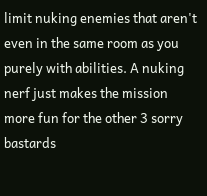limit nuking enemies that aren't even in the same room as you purely with abilities. A nuking nerf just makes the mission more fun for the other 3 sorry bastards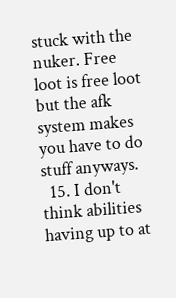stuck with the nuker. Free loot is free loot but the afk system makes you have to do stuff anyways.
  15. I don't think abilities having up to at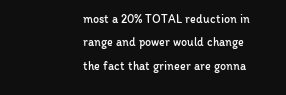most a 20% TOTAL reduction in range and power would change the fact that grineer are gonna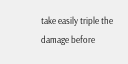take easily triple the damage before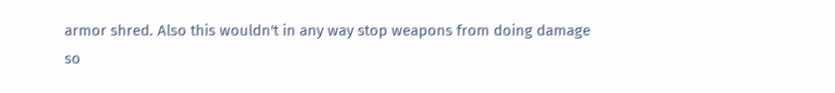armor shred. Also this wouldn't in any way stop weapons from doing damage so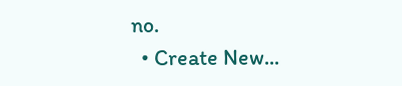no.
  • Create New...